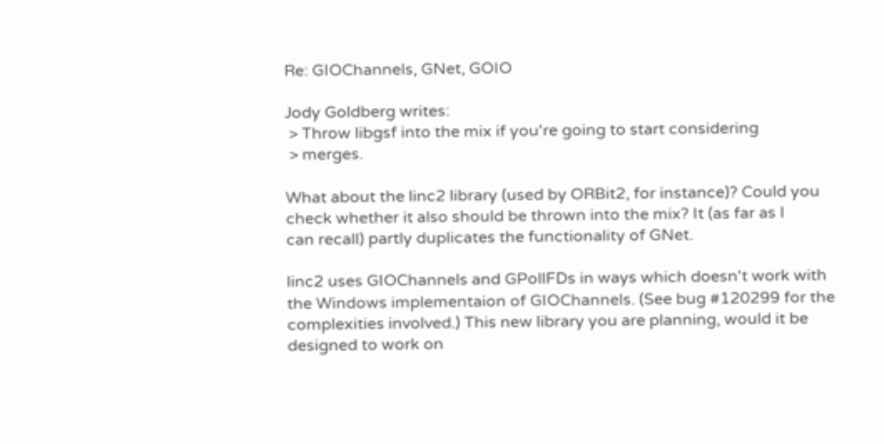Re: GIOChannels, GNet, GOIO

Jody Goldberg writes:
 > Throw libgsf into the mix if you're going to start considering
 > merges.

What about the linc2 library (used by ORBit2, for instance)? Could you
check whether it also should be thrown into the mix? It (as far as I
can recall) partly duplicates the functionality of GNet.

linc2 uses GIOChannels and GPollFDs in ways which doesn't work with
the Windows implementaion of GIOChannels. (See bug #120299 for the
complexities involved.) This new library you are planning, would it be
designed to work on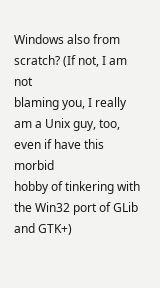Windows also from scratch? (If not, I am not
blaming you, I really am a Unix guy, too, even if have this morbid
hobby of tinkering with the Win32 port of GLib and GTK+)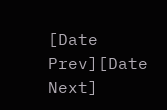[Date Prev][Date Next]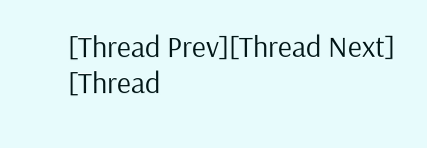[Thread Prev][Thread Next]   [Thread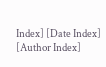Index] [Date Index] [Author Index]